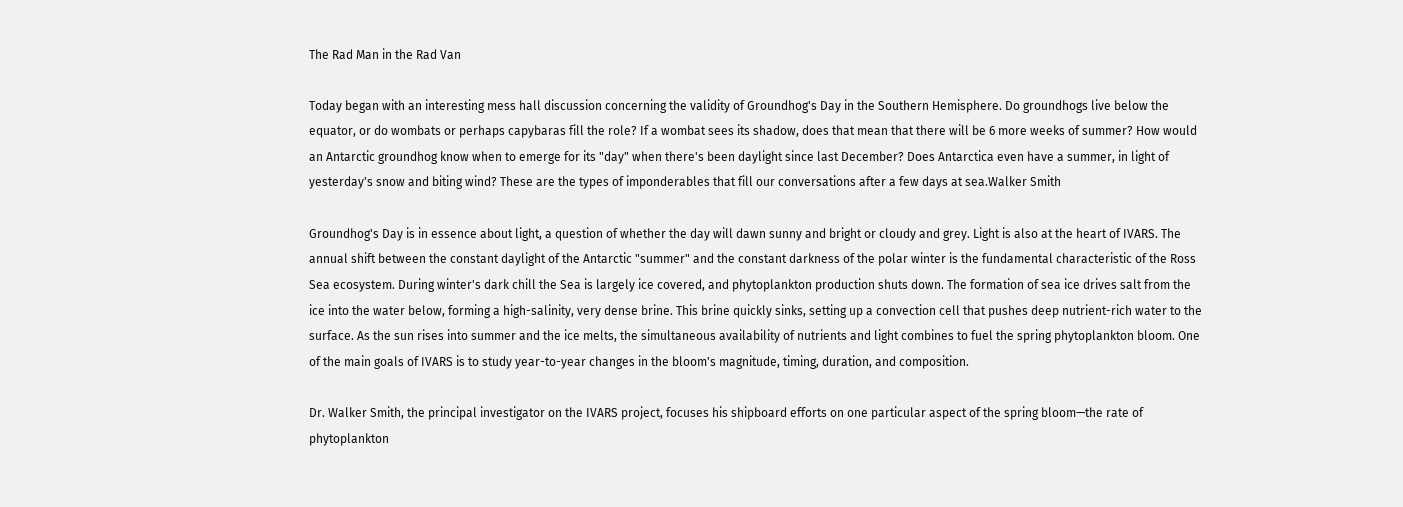The Rad Man in the Rad Van

Today began with an interesting mess hall discussion concerning the validity of Groundhog's Day in the Southern Hemisphere. Do groundhogs live below the equator, or do wombats or perhaps capybaras fill the role? If a wombat sees its shadow, does that mean that there will be 6 more weeks of summer? How would an Antarctic groundhog know when to emerge for its "day" when there's been daylight since last December? Does Antarctica even have a summer, in light of yesterday's snow and biting wind? These are the types of imponderables that fill our conversations after a few days at sea.Walker Smith

Groundhog's Day is in essence about light, a question of whether the day will dawn sunny and bright or cloudy and grey. Light is also at the heart of IVARS. The annual shift between the constant daylight of the Antarctic "summer" and the constant darkness of the polar winter is the fundamental characteristic of the Ross Sea ecosystem. During winter's dark chill the Sea is largely ice covered, and phytoplankton production shuts down. The formation of sea ice drives salt from the ice into the water below, forming a high-salinity, very dense brine. This brine quickly sinks, setting up a convection cell that pushes deep nutrient-rich water to the surface. As the sun rises into summer and the ice melts, the simultaneous availability of nutrients and light combines to fuel the spring phytoplankton bloom. One of the main goals of IVARS is to study year-to-year changes in the bloom's magnitude, timing, duration, and composition.

Dr. Walker Smith, the principal investigator on the IVARS project, focuses his shipboard efforts on one particular aspect of the spring bloom—the rate of phytoplankton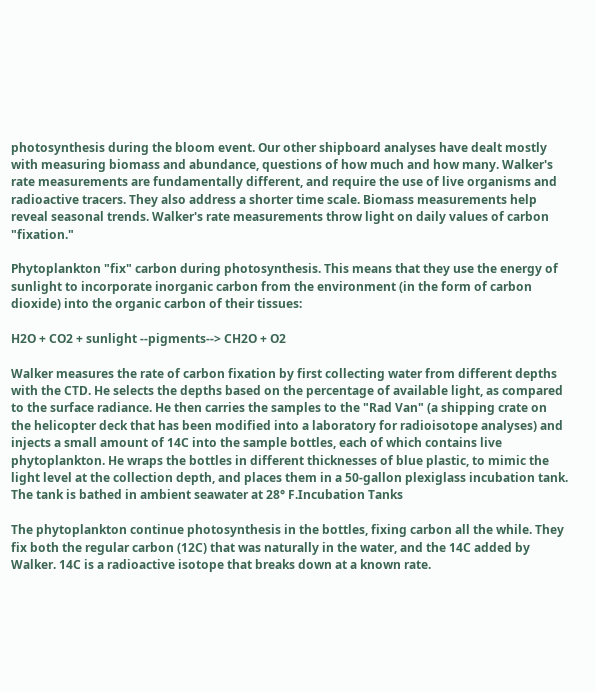photosynthesis during the bloom event. Our other shipboard analyses have dealt mostly with measuring biomass and abundance, questions of how much and how many. Walker's rate measurements are fundamentally different, and require the use of live organisms and radioactive tracers. They also address a shorter time scale. Biomass measurements help reveal seasonal trends. Walker's rate measurements throw light on daily values of carbon "fixation."

Phytoplankton "fix" carbon during photosynthesis. This means that they use the energy of sunlight to incorporate inorganic carbon from the environment (in the form of carbon dioxide) into the organic carbon of their tissues:

H2O + CO2 + sunlight --pigments--> CH2O + O2

Walker measures the rate of carbon fixation by first collecting water from different depths with the CTD. He selects the depths based on the percentage of available light, as compared to the surface radiance. He then carries the samples to the "Rad Van" (a shipping crate on the helicopter deck that has been modified into a laboratory for radioisotope analyses) and injects a small amount of 14C into the sample bottles, each of which contains live phytoplankton. He wraps the bottles in different thicknesses of blue plastic, to mimic the light level at the collection depth, and places them in a 50-gallon plexiglass incubation tank. The tank is bathed in ambient seawater at 28° F.Incubation Tanks

The phytoplankton continue photosynthesis in the bottles, fixing carbon all the while. They fix both the regular carbon (12C) that was naturally in the water, and the 14C added by Walker. 14C is a radioactive isotope that breaks down at a known rate.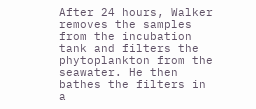After 24 hours, Walker removes the samples from the incubation tank and filters the phytoplankton from the seawater. He then bathes the filters in a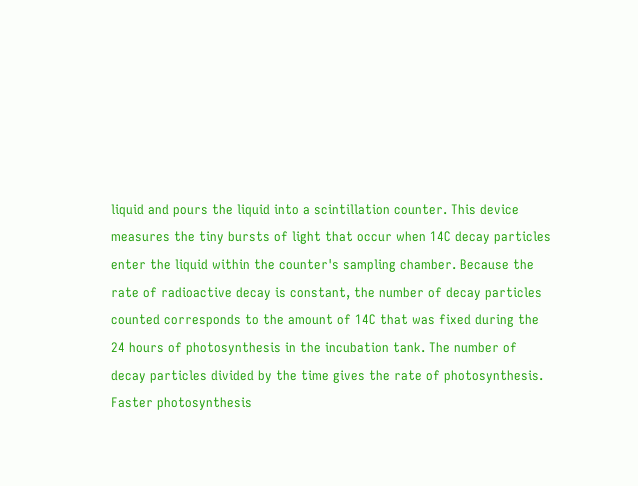liquid and pours the liquid into a scintillation counter. This device measures the tiny bursts of light that occur when 14C decay particles enter the liquid within the counter's sampling chamber. Because the rate of radioactive decay is constant, the number of decay particles counted corresponds to the amount of 14C that was fixed during the 24 hours of photosynthesis in the incubation tank. The number of decay particles divided by the time gives the rate of photosynthesis. Faster photosynthesis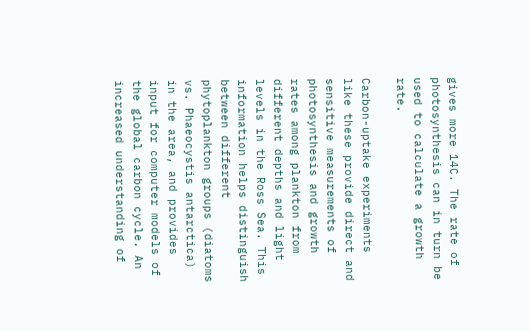gives more 14C. The rate of photosynthesis can in turn be used to calculate a growth rate.

Carbon-uptake experiments like these provide direct and sensitive measurements of photosynthesis and growth rates among plankton from different depths and light levels in the Ross Sea. This information helps distinguish between different phytoplankton groups (diatoms vs. Phaeocystis antarctica) in the area, and provides input for computer models of the global carbon cycle. An increased understanding of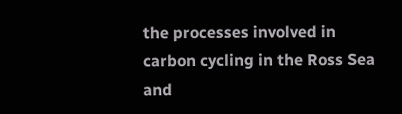the processes involved in carbon cycling in the Ross Sea and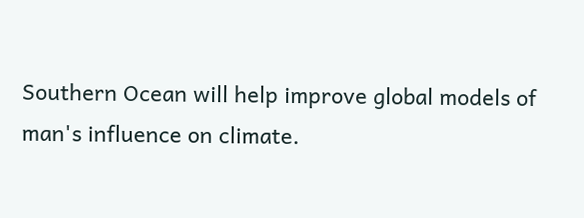Southern Ocean will help improve global models of man's influence on climate.